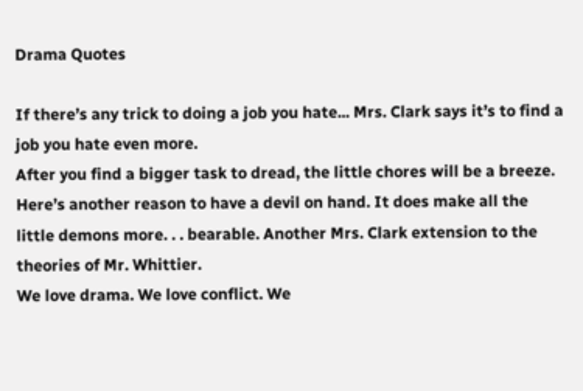Drama Quotes

If there’s any trick to doing a job you hate... Mrs. Clark says it’s to find a job you hate even more.
After you find a bigger task to dread, the little chores will be a breeze. Here’s another reason to have a devil on hand. It does make all the little demons more. . . bearable. Another Mrs. Clark extension to the theories of Mr. Whittier.
We love drama. We love conflict. We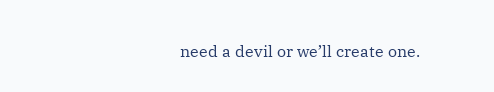need a devil or we’ll create one.